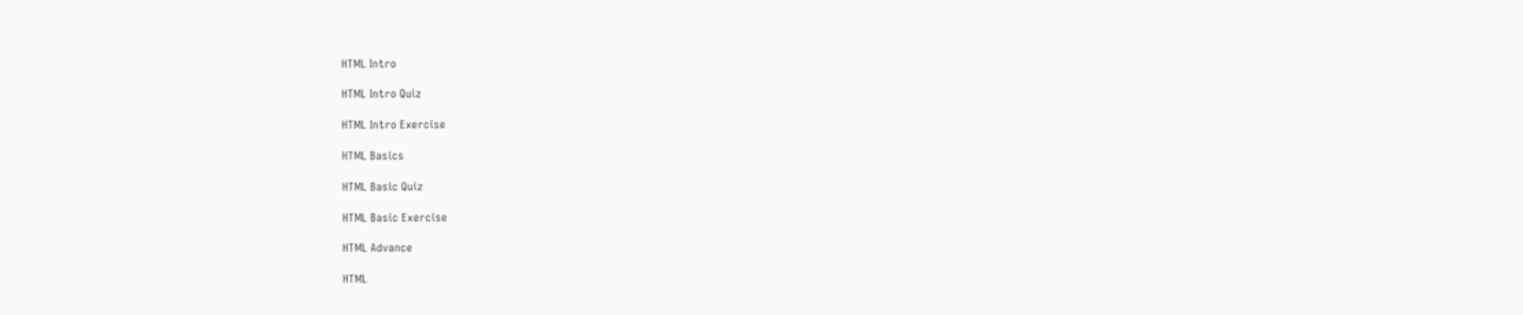HTML Intro

HTML Intro Quiz

HTML Intro Exercise

HTML Basics

HTML Basic Quiz

HTML Basic Exercise

HTML Advance

HTML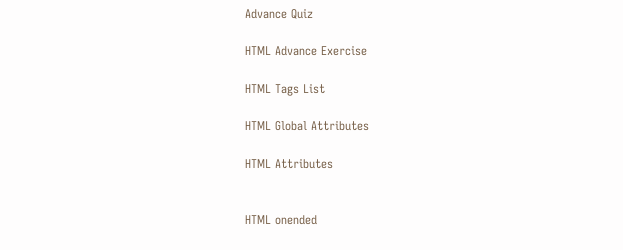Advance Quiz

HTML Advance Exercise

HTML Tags List

HTML Global Attributes

HTML Attributes


HTML onended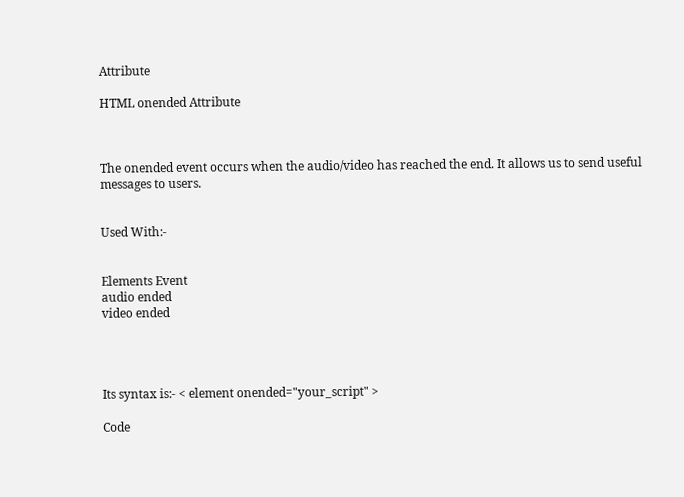Attribute

HTML onended Attribute



The onended event occurs when the audio/video has reached the end. It allows us to send useful messages to users.


Used With:-


Elements Event
audio ended
video ended




Its syntax is:- < element onended="your_script" >

Code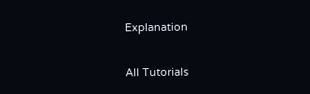Explanation

All Tutorials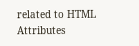related to HTML Attributes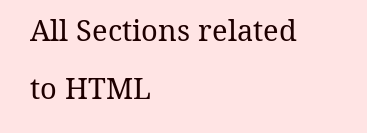All Sections related to HTML